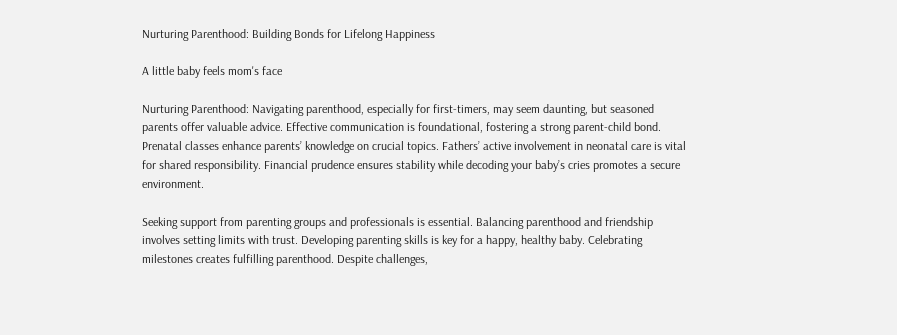Nurturing Parenthood: Building Bonds for Lifelong Happiness

A little baby feels mom's face

Nurturing Parenthood: Navigating parenthood, especially for first-timers, may seem daunting, but seasoned parents offer valuable advice. Effective communication is foundational, fostering a strong parent-child bond. Prenatal classes enhance parents’ knowledge on crucial topics. Fathers’ active involvement in neonatal care is vital for shared responsibility. Financial prudence ensures stability while decoding your baby’s cries promotes a secure environment.

Seeking support from parenting groups and professionals is essential. Balancing parenthood and friendship involves setting limits with trust. Developing parenting skills is key for a happy, healthy baby. Celebrating milestones creates fulfilling parenthood. Despite challenges,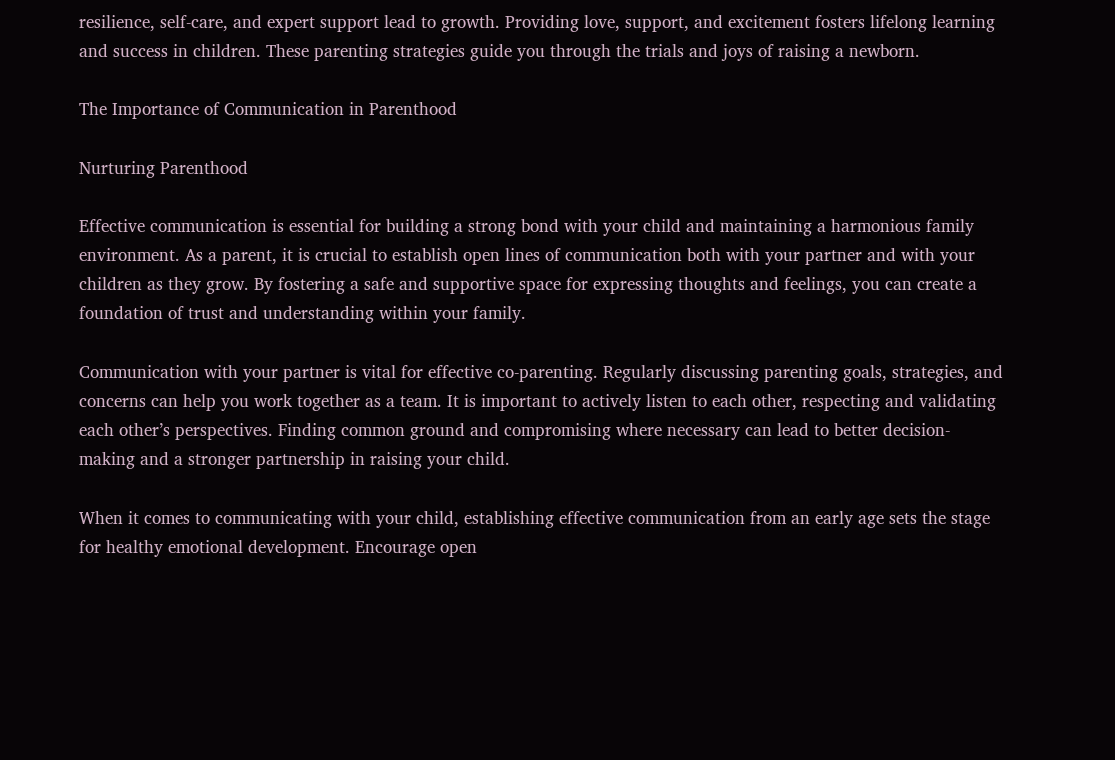resilience, self-care, and expert support lead to growth. Providing love, support, and excitement fosters lifelong learning and success in children. These parenting strategies guide you through the trials and joys of raising a newborn.

The Importance of Communication in Parenthood

Nurturing Parenthood

Effective communication is essential for building a strong bond with your child and maintaining a harmonious family environment. As a parent, it is crucial to establish open lines of communication both with your partner and with your children as they grow. By fostering a safe and supportive space for expressing thoughts and feelings, you can create a foundation of trust and understanding within your family.

Communication with your partner is vital for effective co-parenting. Regularly discussing parenting goals, strategies, and concerns can help you work together as a team. It is important to actively listen to each other, respecting and validating each other’s perspectives. Finding common ground and compromising where necessary can lead to better decision-making and a stronger partnership in raising your child.

When it comes to communicating with your child, establishing effective communication from an early age sets the stage for healthy emotional development. Encourage open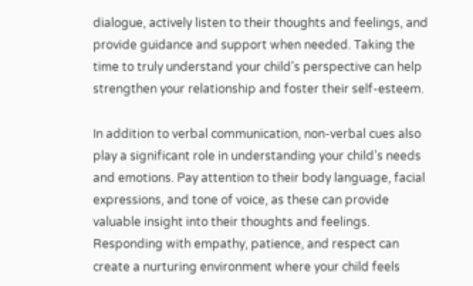dialogue, actively listen to their thoughts and feelings, and provide guidance and support when needed. Taking the time to truly understand your child’s perspective can help strengthen your relationship and foster their self-esteem.

In addition to verbal communication, non-verbal cues also play a significant role in understanding your child’s needs and emotions. Pay attention to their body language, facial expressions, and tone of voice, as these can provide valuable insight into their thoughts and feelings. Responding with empathy, patience, and respect can create a nurturing environment where your child feels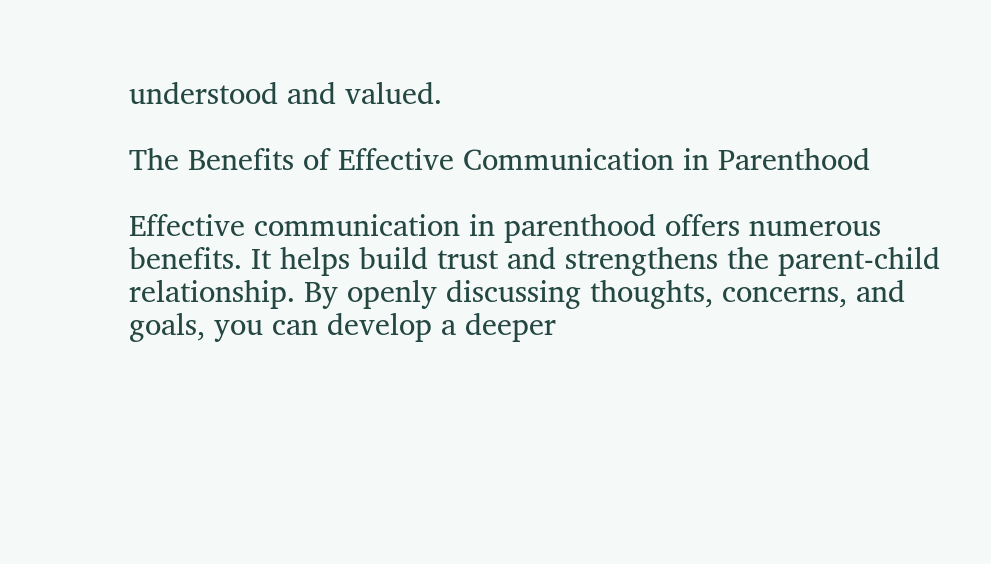understood and valued.

The Benefits of Effective Communication in Parenthood

Effective communication in parenthood offers numerous benefits. It helps build trust and strengthens the parent-child relationship. By openly discussing thoughts, concerns, and goals, you can develop a deeper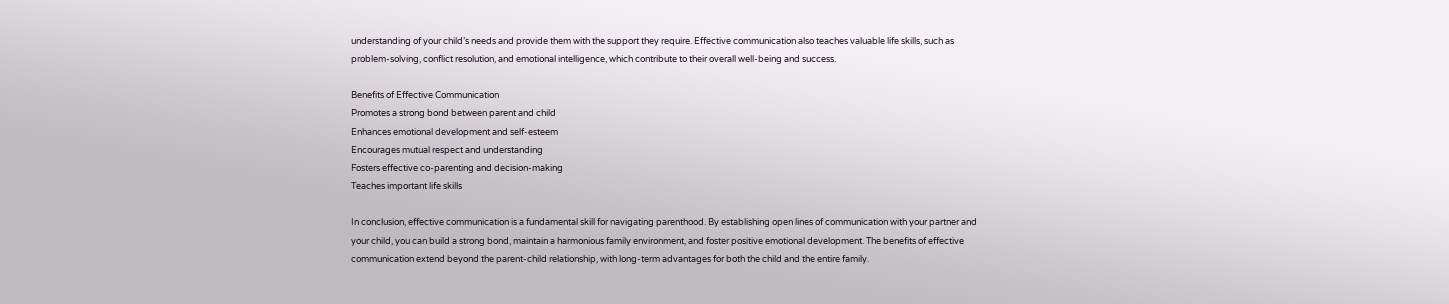understanding of your child’s needs and provide them with the support they require. Effective communication also teaches valuable life skills, such as problem-solving, conflict resolution, and emotional intelligence, which contribute to their overall well-being and success.

Benefits of Effective Communication
Promotes a strong bond between parent and child
Enhances emotional development and self-esteem
Encourages mutual respect and understanding
Fosters effective co-parenting and decision-making
Teaches important life skills

In conclusion, effective communication is a fundamental skill for navigating parenthood. By establishing open lines of communication with your partner and your child, you can build a strong bond, maintain a harmonious family environment, and foster positive emotional development. The benefits of effective communication extend beyond the parent-child relationship, with long-term advantages for both the child and the entire family.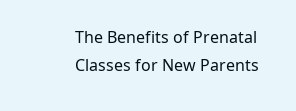The Benefits of Prenatal Classes for New Parents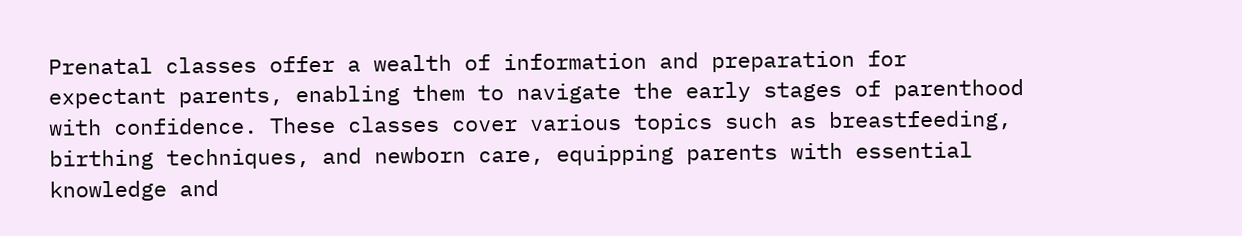Prenatal classes offer a wealth of information and preparation for expectant parents, enabling them to navigate the early stages of parenthood with confidence. These classes cover various topics such as breastfeeding, birthing techniques, and newborn care, equipping parents with essential knowledge and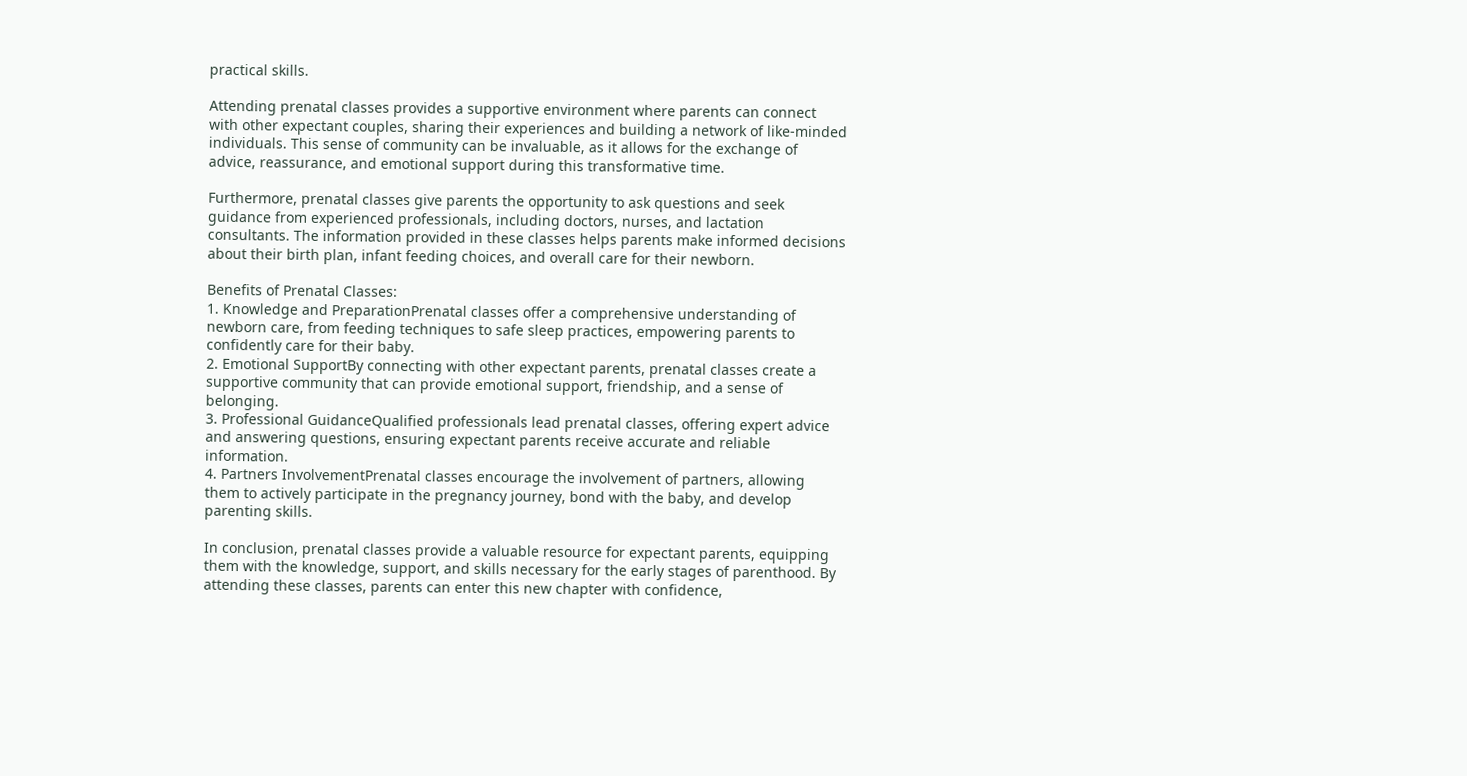practical skills.

Attending prenatal classes provides a supportive environment where parents can connect with other expectant couples, sharing their experiences and building a network of like-minded individuals. This sense of community can be invaluable, as it allows for the exchange of advice, reassurance, and emotional support during this transformative time.

Furthermore, prenatal classes give parents the opportunity to ask questions and seek guidance from experienced professionals, including doctors, nurses, and lactation consultants. The information provided in these classes helps parents make informed decisions about their birth plan, infant feeding choices, and overall care for their newborn.

Benefits of Prenatal Classes:
1. Knowledge and PreparationPrenatal classes offer a comprehensive understanding of newborn care, from feeding techniques to safe sleep practices, empowering parents to confidently care for their baby.
2. Emotional SupportBy connecting with other expectant parents, prenatal classes create a supportive community that can provide emotional support, friendship, and a sense of belonging.
3. Professional GuidanceQualified professionals lead prenatal classes, offering expert advice and answering questions, ensuring expectant parents receive accurate and reliable information.
4. Partners InvolvementPrenatal classes encourage the involvement of partners, allowing them to actively participate in the pregnancy journey, bond with the baby, and develop parenting skills.

In conclusion, prenatal classes provide a valuable resource for expectant parents, equipping them with the knowledge, support, and skills necessary for the early stages of parenthood. By attending these classes, parents can enter this new chapter with confidence,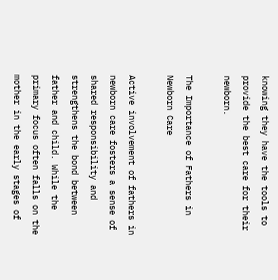knowing they have the tools to provide the best care for their newborn.

The Importance of Fathers in Newborn Care

Active involvement of fathers in newborn care fosters a sense of shared responsibility and strengthens the bond between father and child. While the primary focus often falls on the mother in the early stages of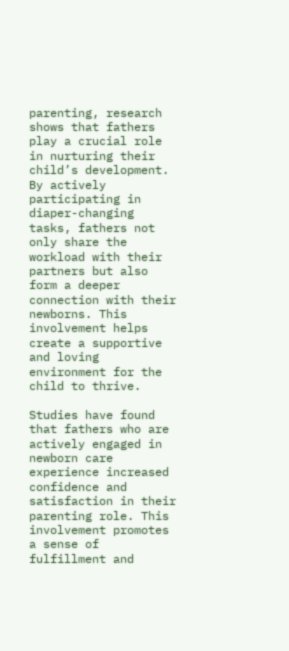parenting, research shows that fathers play a crucial role in nurturing their child’s development. By actively participating in diaper-changing tasks, fathers not only share the workload with their partners but also form a deeper connection with their newborns. This involvement helps create a supportive and loving environment for the child to thrive.

Studies have found that fathers who are actively engaged in newborn care experience increased confidence and satisfaction in their parenting role. This involvement promotes a sense of fulfillment and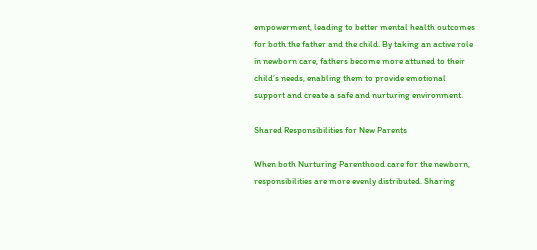empowerment, leading to better mental health outcomes for both the father and the child. By taking an active role in newborn care, fathers become more attuned to their child’s needs, enabling them to provide emotional support and create a safe and nurturing environment.

Shared Responsibilities for New Parents

When both Nurturing Parenthood care for the newborn, responsibilities are more evenly distributed. Sharing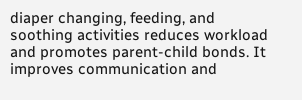diaper changing, feeding, and soothing activities reduces workload and promotes parent-child bonds. It improves communication and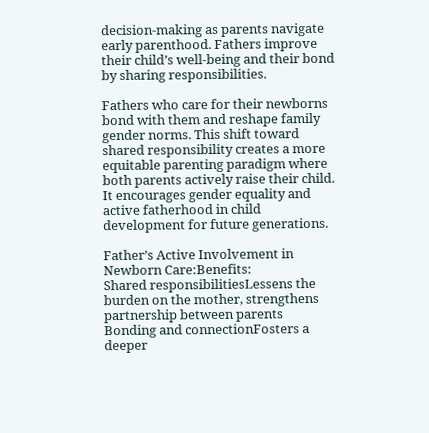decision-making as parents navigate early parenthood. Fathers improve their child’s well-being and their bond by sharing responsibilities.

Fathers who care for their newborns bond with them and reshape family gender norms. This shift toward shared responsibility creates a more equitable parenting paradigm where both parents actively raise their child. It encourages gender equality and active fatherhood in child development for future generations.

Father’s Active Involvement in Newborn Care:Benefits:
Shared responsibilitiesLessens the burden on the mother, strengthens partnership between parents
Bonding and connectionFosters a deeper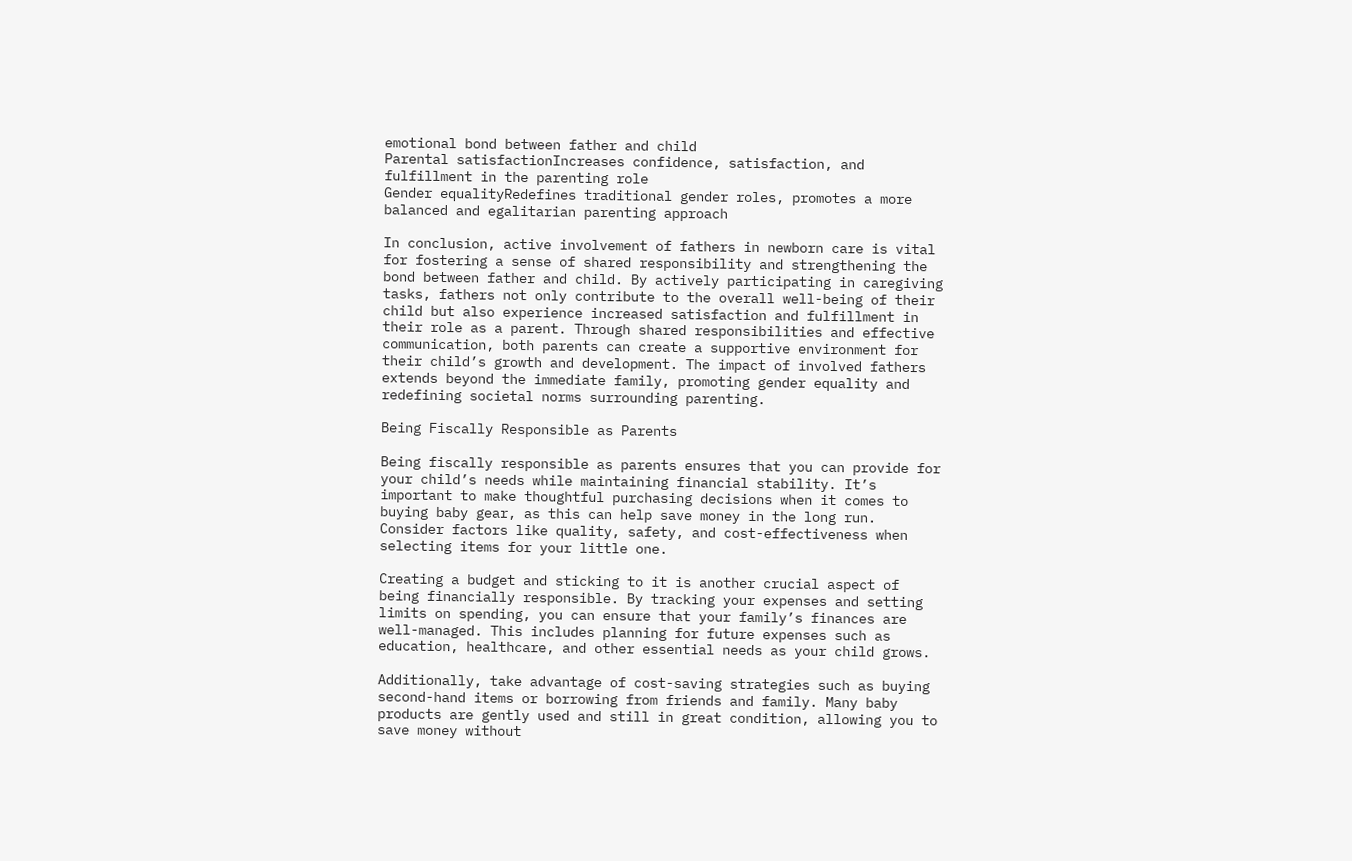emotional bond between father and child
Parental satisfactionIncreases confidence, satisfaction, and fulfillment in the parenting role
Gender equalityRedefines traditional gender roles, promotes a more balanced and egalitarian parenting approach

In conclusion, active involvement of fathers in newborn care is vital for fostering a sense of shared responsibility and strengthening the bond between father and child. By actively participating in caregiving tasks, fathers not only contribute to the overall well-being of their child but also experience increased satisfaction and fulfillment in their role as a parent. Through shared responsibilities and effective communication, both parents can create a supportive environment for their child’s growth and development. The impact of involved fathers extends beyond the immediate family, promoting gender equality and redefining societal norms surrounding parenting.

Being Fiscally Responsible as Parents

Being fiscally responsible as parents ensures that you can provide for your child’s needs while maintaining financial stability. It’s important to make thoughtful purchasing decisions when it comes to buying baby gear, as this can help save money in the long run. Consider factors like quality, safety, and cost-effectiveness when selecting items for your little one.

Creating a budget and sticking to it is another crucial aspect of being financially responsible. By tracking your expenses and setting limits on spending, you can ensure that your family’s finances are well-managed. This includes planning for future expenses such as education, healthcare, and other essential needs as your child grows.

Additionally, take advantage of cost-saving strategies such as buying second-hand items or borrowing from friends and family. Many baby products are gently used and still in great condition, allowing you to save money without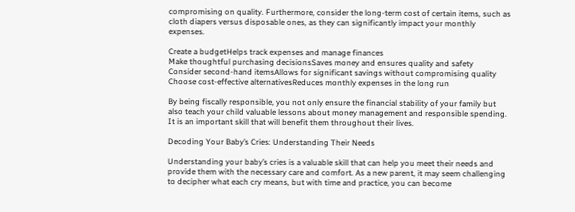compromising on quality. Furthermore, consider the long-term cost of certain items, such as cloth diapers versus disposable ones, as they can significantly impact your monthly expenses.

Create a budgetHelps track expenses and manage finances
Make thoughtful purchasing decisionsSaves money and ensures quality and safety
Consider second-hand itemsAllows for significant savings without compromising quality
Choose cost-effective alternativesReduces monthly expenses in the long run

By being fiscally responsible, you not only ensure the financial stability of your family but also teach your child valuable lessons about money management and responsible spending. It is an important skill that will benefit them throughout their lives.

Decoding Your Baby’s Cries: Understanding Their Needs

Understanding your baby’s cries is a valuable skill that can help you meet their needs and provide them with the necessary care and comfort. As a new parent, it may seem challenging to decipher what each cry means, but with time and practice, you can become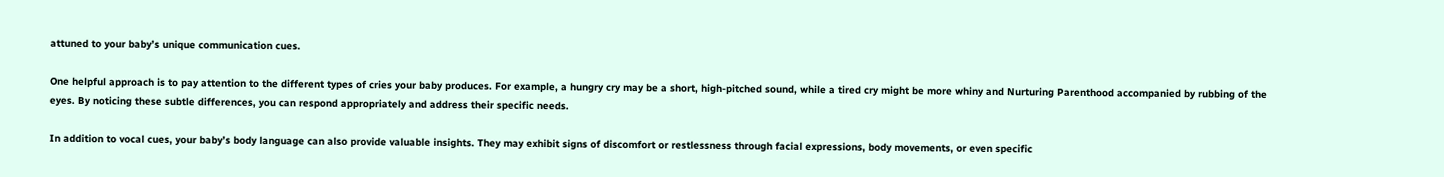attuned to your baby’s unique communication cues.

One helpful approach is to pay attention to the different types of cries your baby produces. For example, a hungry cry may be a short, high-pitched sound, while a tired cry might be more whiny and Nurturing Parenthood accompanied by rubbing of the eyes. By noticing these subtle differences, you can respond appropriately and address their specific needs.

In addition to vocal cues, your baby’s body language can also provide valuable insights. They may exhibit signs of discomfort or restlessness through facial expressions, body movements, or even specific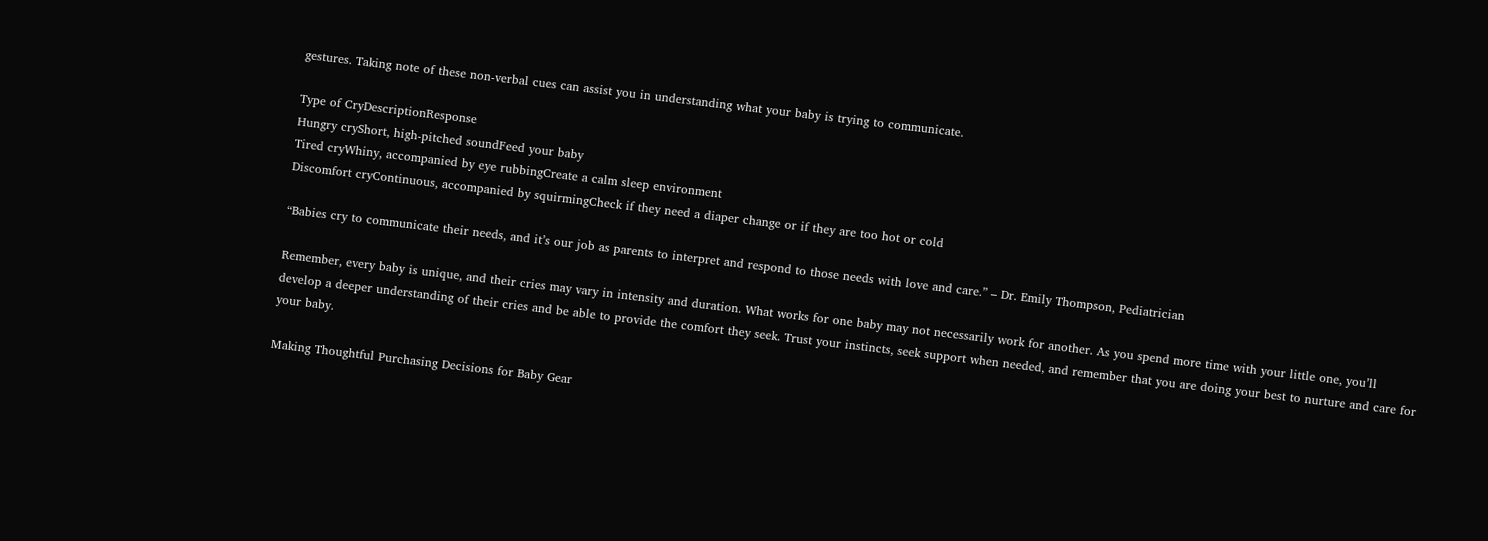gestures. Taking note of these non-verbal cues can assist you in understanding what your baby is trying to communicate.

Type of CryDescriptionResponse
Hungry cryShort, high-pitched soundFeed your baby
Tired cryWhiny, accompanied by eye rubbingCreate a calm sleep environment
Discomfort cryContinuous, accompanied by squirmingCheck if they need a diaper change or if they are too hot or cold

“Babies cry to communicate their needs, and it’s our job as parents to interpret and respond to those needs with love and care.” – Dr. Emily Thompson, Pediatrician

Remember, every baby is unique, and their cries may vary in intensity and duration. What works for one baby may not necessarily work for another. As you spend more time with your little one, you’ll develop a deeper understanding of their cries and be able to provide the comfort they seek. Trust your instincts, seek support when needed, and remember that you are doing your best to nurture and care for your baby.

Making Thoughtful Purchasing Decisions for Baby Gear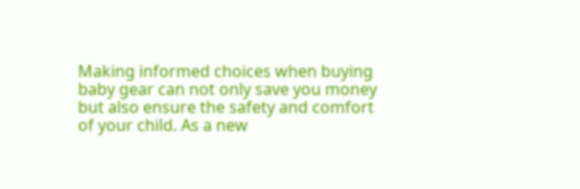Making informed choices when buying baby gear can not only save you money but also ensure the safety and comfort of your child. As a new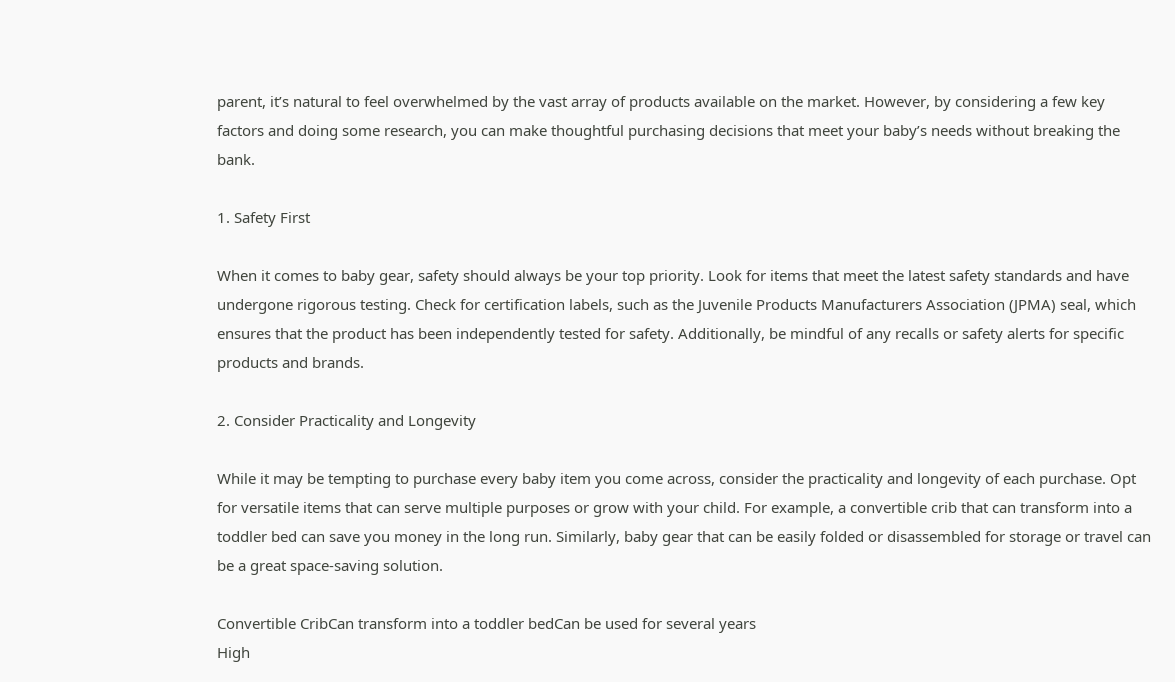parent, it’s natural to feel overwhelmed by the vast array of products available on the market. However, by considering a few key factors and doing some research, you can make thoughtful purchasing decisions that meet your baby’s needs without breaking the bank.

1. Safety First

When it comes to baby gear, safety should always be your top priority. Look for items that meet the latest safety standards and have undergone rigorous testing. Check for certification labels, such as the Juvenile Products Manufacturers Association (JPMA) seal, which ensures that the product has been independently tested for safety. Additionally, be mindful of any recalls or safety alerts for specific products and brands.

2. Consider Practicality and Longevity

While it may be tempting to purchase every baby item you come across, consider the practicality and longevity of each purchase. Opt for versatile items that can serve multiple purposes or grow with your child. For example, a convertible crib that can transform into a toddler bed can save you money in the long run. Similarly, baby gear that can be easily folded or disassembled for storage or travel can be a great space-saving solution.

Convertible CribCan transform into a toddler bedCan be used for several years
High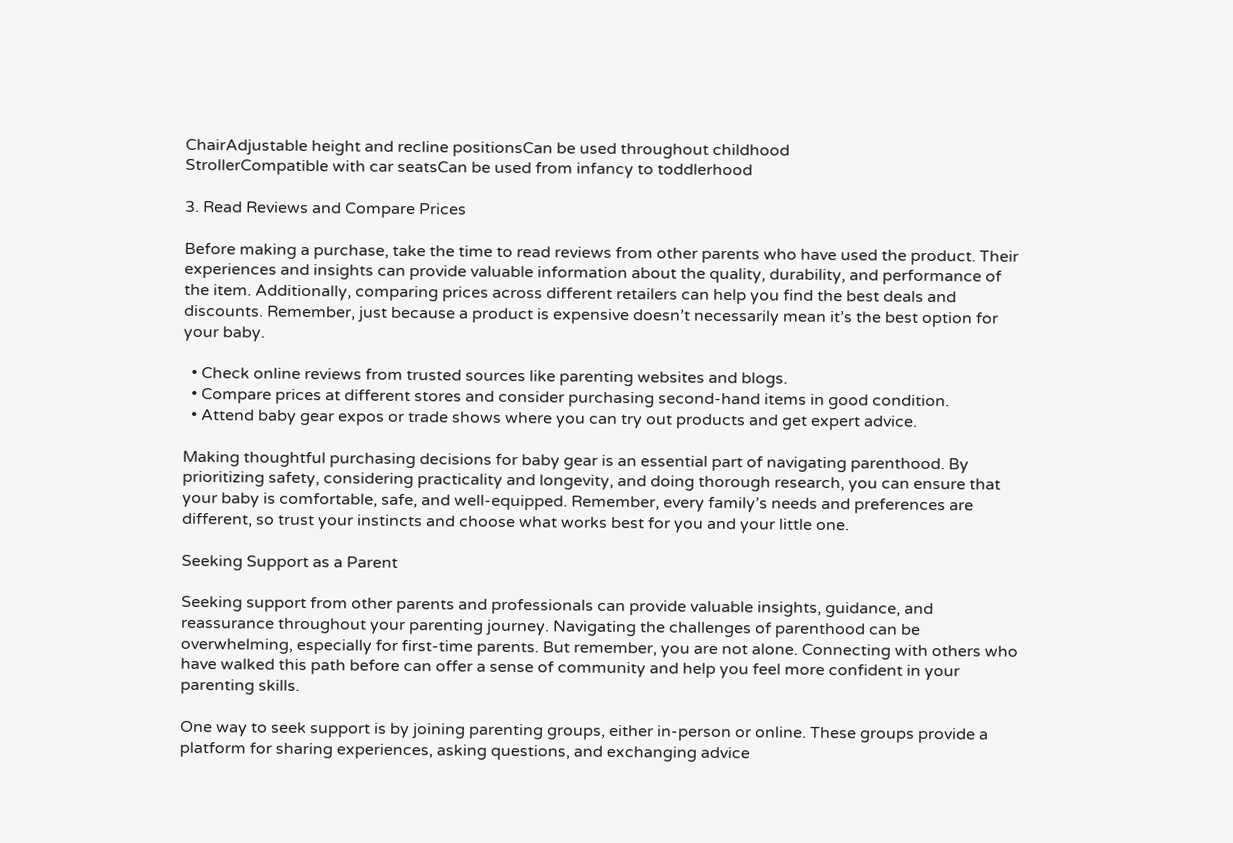ChairAdjustable height and recline positionsCan be used throughout childhood
StrollerCompatible with car seatsCan be used from infancy to toddlerhood

3. Read Reviews and Compare Prices

Before making a purchase, take the time to read reviews from other parents who have used the product. Their experiences and insights can provide valuable information about the quality, durability, and performance of the item. Additionally, comparing prices across different retailers can help you find the best deals and discounts. Remember, just because a product is expensive doesn’t necessarily mean it’s the best option for your baby.

  • Check online reviews from trusted sources like parenting websites and blogs.
  • Compare prices at different stores and consider purchasing second-hand items in good condition.
  • Attend baby gear expos or trade shows where you can try out products and get expert advice.

Making thoughtful purchasing decisions for baby gear is an essential part of navigating parenthood. By prioritizing safety, considering practicality and longevity, and doing thorough research, you can ensure that your baby is comfortable, safe, and well-equipped. Remember, every family’s needs and preferences are different, so trust your instincts and choose what works best for you and your little one.

Seeking Support as a Parent

Seeking support from other parents and professionals can provide valuable insights, guidance, and reassurance throughout your parenting journey. Navigating the challenges of parenthood can be overwhelming, especially for first-time parents. But remember, you are not alone. Connecting with others who have walked this path before can offer a sense of community and help you feel more confident in your parenting skills.

One way to seek support is by joining parenting groups, either in-person or online. These groups provide a platform for sharing experiences, asking questions, and exchanging advice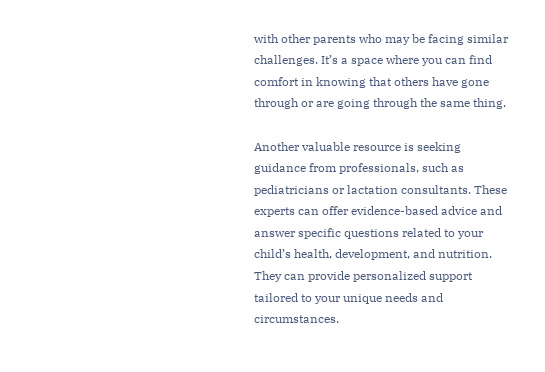with other parents who may be facing similar challenges. It’s a space where you can find comfort in knowing that others have gone through or are going through the same thing.

Another valuable resource is seeking guidance from professionals, such as pediatricians or lactation consultants. These experts can offer evidence-based advice and answer specific questions related to your child’s health, development, and nutrition. They can provide personalized support tailored to your unique needs and circumstances.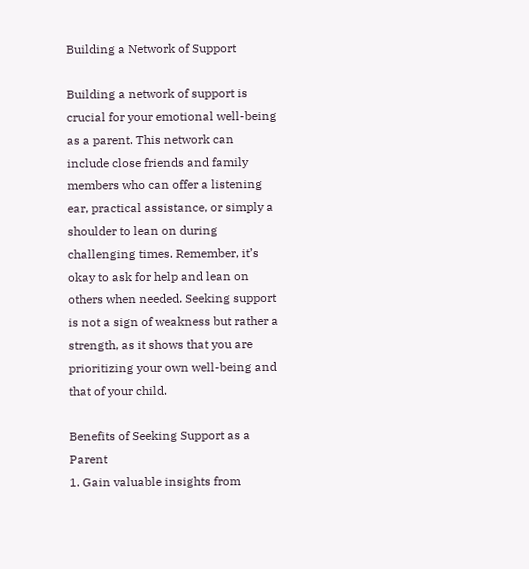Building a Network of Support

Building a network of support is crucial for your emotional well-being as a parent. This network can include close friends and family members who can offer a listening ear, practical assistance, or simply a shoulder to lean on during challenging times. Remember, it’s okay to ask for help and lean on others when needed. Seeking support is not a sign of weakness but rather a strength, as it shows that you are prioritizing your own well-being and that of your child.

Benefits of Seeking Support as a Parent
1. Gain valuable insights from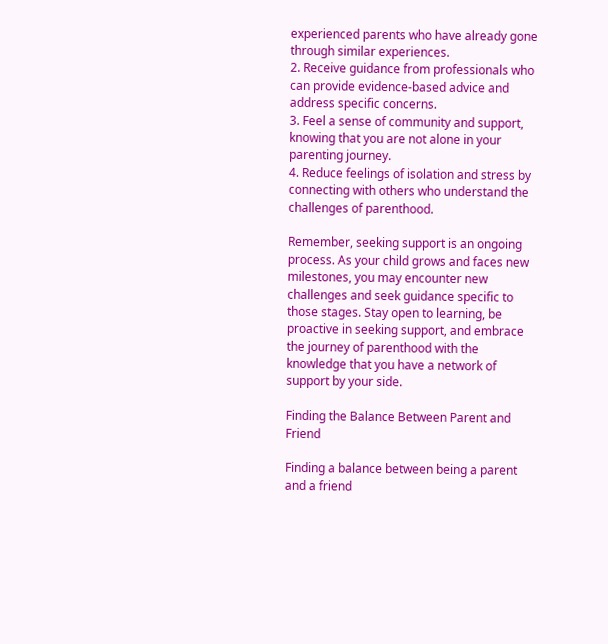experienced parents who have already gone through similar experiences.
2. Receive guidance from professionals who can provide evidence-based advice and address specific concerns.
3. Feel a sense of community and support, knowing that you are not alone in your parenting journey.
4. Reduce feelings of isolation and stress by connecting with others who understand the challenges of parenthood.

Remember, seeking support is an ongoing process. As your child grows and faces new milestones, you may encounter new challenges and seek guidance specific to those stages. Stay open to learning, be proactive in seeking support, and embrace the journey of parenthood with the knowledge that you have a network of support by your side.

Finding the Balance Between Parent and Friend

Finding a balance between being a parent and a friend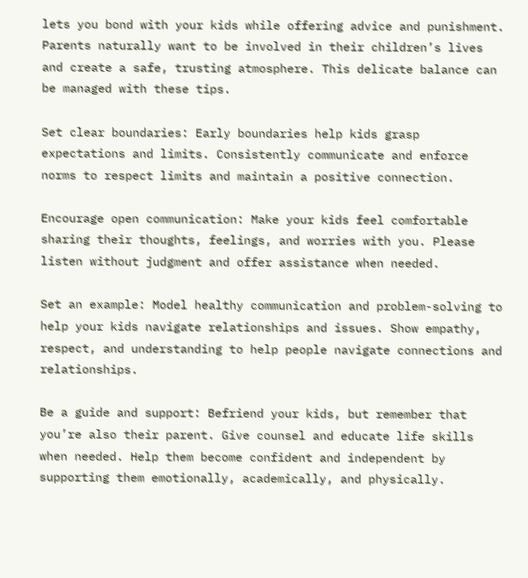lets you bond with your kids while offering advice and punishment. Parents naturally want to be involved in their children’s lives and create a safe, trusting atmosphere. This delicate balance can be managed with these tips.

Set clear boundaries: Early boundaries help kids grasp expectations and limits. Consistently communicate and enforce norms to respect limits and maintain a positive connection.

Encourage open communication: Make your kids feel comfortable sharing their thoughts, feelings, and worries with you. Please listen without judgment and offer assistance when needed.

Set an example: Model healthy communication and problem-solving to help your kids navigate relationships and issues. Show empathy, respect, and understanding to help people navigate connections and relationships.

Be a guide and support: Befriend your kids, but remember that you’re also their parent. Give counsel and educate life skills when needed. Help them become confident and independent by supporting them emotionally, academically, and physically.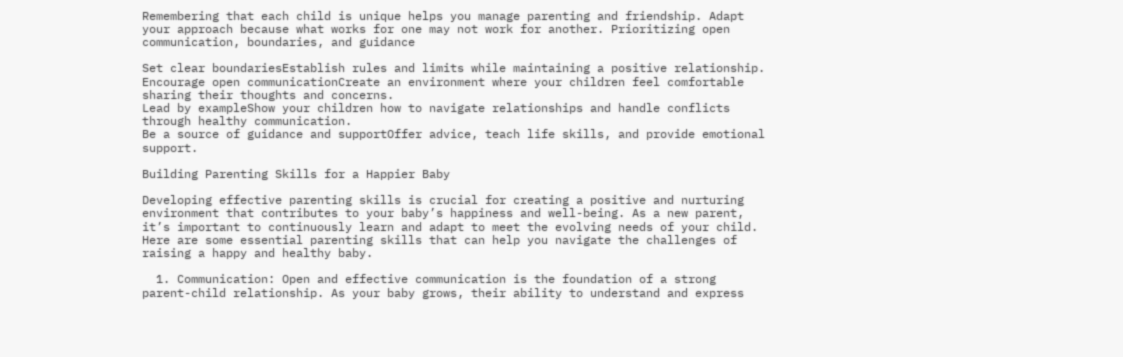Remembering that each child is unique helps you manage parenting and friendship. Adapt your approach because what works for one may not work for another. Prioritizing open communication, boundaries, and guidance

Set clear boundariesEstablish rules and limits while maintaining a positive relationship.
Encourage open communicationCreate an environment where your children feel comfortable sharing their thoughts and concerns.
Lead by exampleShow your children how to navigate relationships and handle conflicts through healthy communication.
Be a source of guidance and supportOffer advice, teach life skills, and provide emotional support.

Building Parenting Skills for a Happier Baby

Developing effective parenting skills is crucial for creating a positive and nurturing environment that contributes to your baby’s happiness and well-being. As a new parent, it’s important to continuously learn and adapt to meet the evolving needs of your child. Here are some essential parenting skills that can help you navigate the challenges of raising a happy and healthy baby.

  1. Communication: Open and effective communication is the foundation of a strong parent-child relationship. As your baby grows, their ability to understand and express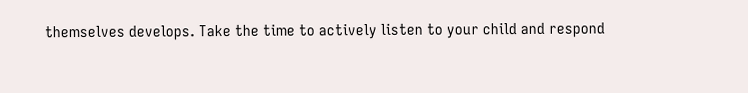themselves develops. Take the time to actively listen to your child and respond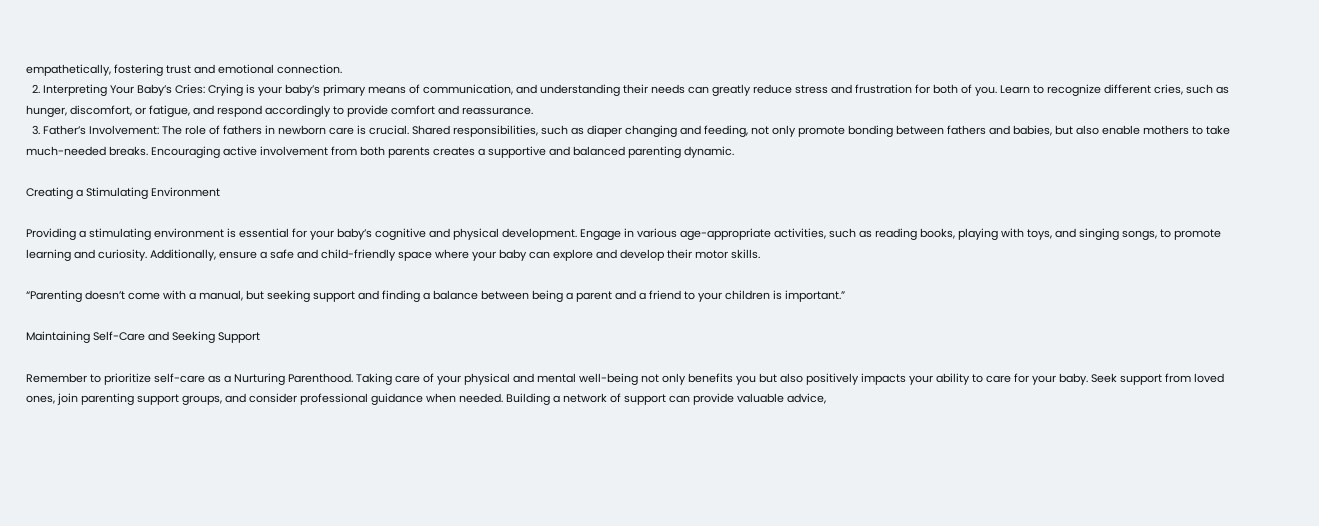empathetically, fostering trust and emotional connection.
  2. Interpreting Your Baby’s Cries: Crying is your baby’s primary means of communication, and understanding their needs can greatly reduce stress and frustration for both of you. Learn to recognize different cries, such as hunger, discomfort, or fatigue, and respond accordingly to provide comfort and reassurance.
  3. Father’s Involvement: The role of fathers in newborn care is crucial. Shared responsibilities, such as diaper changing and feeding, not only promote bonding between fathers and babies, but also enable mothers to take much-needed breaks. Encouraging active involvement from both parents creates a supportive and balanced parenting dynamic.

Creating a Stimulating Environment

Providing a stimulating environment is essential for your baby’s cognitive and physical development. Engage in various age-appropriate activities, such as reading books, playing with toys, and singing songs, to promote learning and curiosity. Additionally, ensure a safe and child-friendly space where your baby can explore and develop their motor skills.

“Parenting doesn’t come with a manual, but seeking support and finding a balance between being a parent and a friend to your children is important.”

Maintaining Self-Care and Seeking Support

Remember to prioritize self-care as a Nurturing Parenthood. Taking care of your physical and mental well-being not only benefits you but also positively impacts your ability to care for your baby. Seek support from loved ones, join parenting support groups, and consider professional guidance when needed. Building a network of support can provide valuable advice,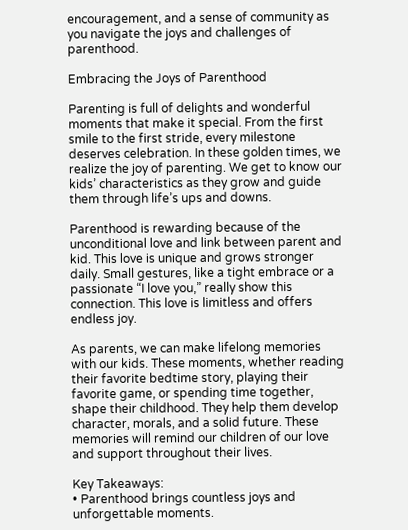encouragement, and a sense of community as you navigate the joys and challenges of parenthood.

Embracing the Joys of Parenthood

Parenting is full of delights and wonderful moments that make it special. From the first smile to the first stride, every milestone deserves celebration. In these golden times, we realize the joy of parenting. We get to know our kids’ characteristics as they grow and guide them through life’s ups and downs.

Parenthood is rewarding because of the unconditional love and link between parent and kid. This love is unique and grows stronger daily. Small gestures, like a tight embrace or a passionate “I love you,” really show this connection. This love is limitless and offers endless joy.

As parents, we can make lifelong memories with our kids. These moments, whether reading their favorite bedtime story, playing their favorite game, or spending time together, shape their childhood. They help them develop character, morals, and a solid future. These memories will remind our children of our love and support throughout their lives.

Key Takeaways:
• Parenthood brings countless joys and unforgettable moments.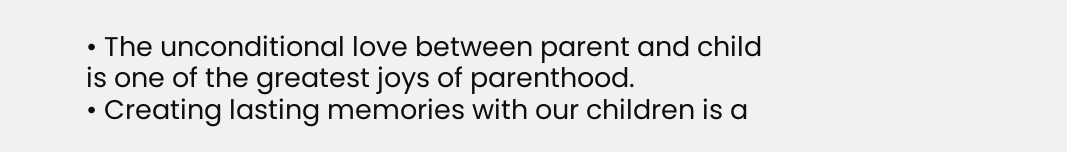• The unconditional love between parent and child is one of the greatest joys of parenthood.
• Creating lasting memories with our children is a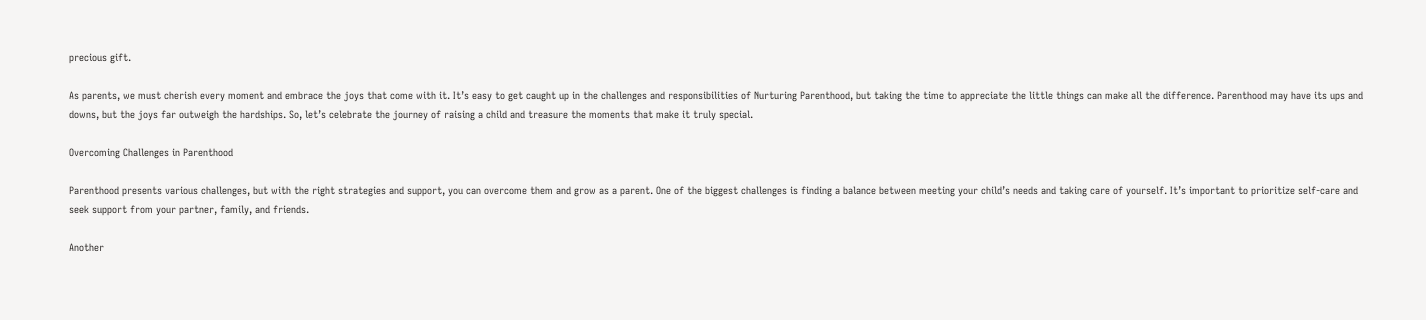precious gift.

As parents, we must cherish every moment and embrace the joys that come with it. It’s easy to get caught up in the challenges and responsibilities of Nurturing Parenthood, but taking the time to appreciate the little things can make all the difference. Parenthood may have its ups and downs, but the joys far outweigh the hardships. So, let’s celebrate the journey of raising a child and treasure the moments that make it truly special.

Overcoming Challenges in Parenthood

Parenthood presents various challenges, but with the right strategies and support, you can overcome them and grow as a parent. One of the biggest challenges is finding a balance between meeting your child’s needs and taking care of yourself. It’s important to prioritize self-care and seek support from your partner, family, and friends.

Another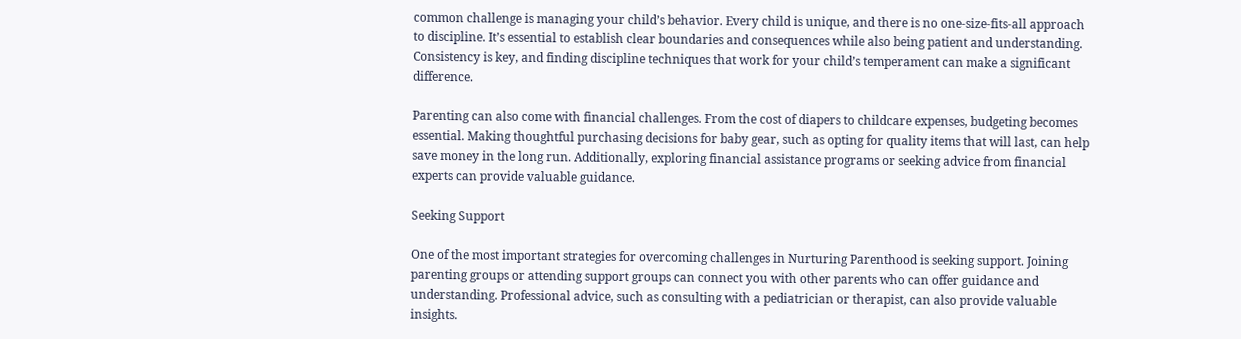common challenge is managing your child’s behavior. Every child is unique, and there is no one-size-fits-all approach to discipline. It’s essential to establish clear boundaries and consequences while also being patient and understanding. Consistency is key, and finding discipline techniques that work for your child’s temperament can make a significant difference.

Parenting can also come with financial challenges. From the cost of diapers to childcare expenses, budgeting becomes essential. Making thoughtful purchasing decisions for baby gear, such as opting for quality items that will last, can help save money in the long run. Additionally, exploring financial assistance programs or seeking advice from financial experts can provide valuable guidance.

Seeking Support

One of the most important strategies for overcoming challenges in Nurturing Parenthood is seeking support. Joining parenting groups or attending support groups can connect you with other parents who can offer guidance and understanding. Professional advice, such as consulting with a pediatrician or therapist, can also provide valuable insights.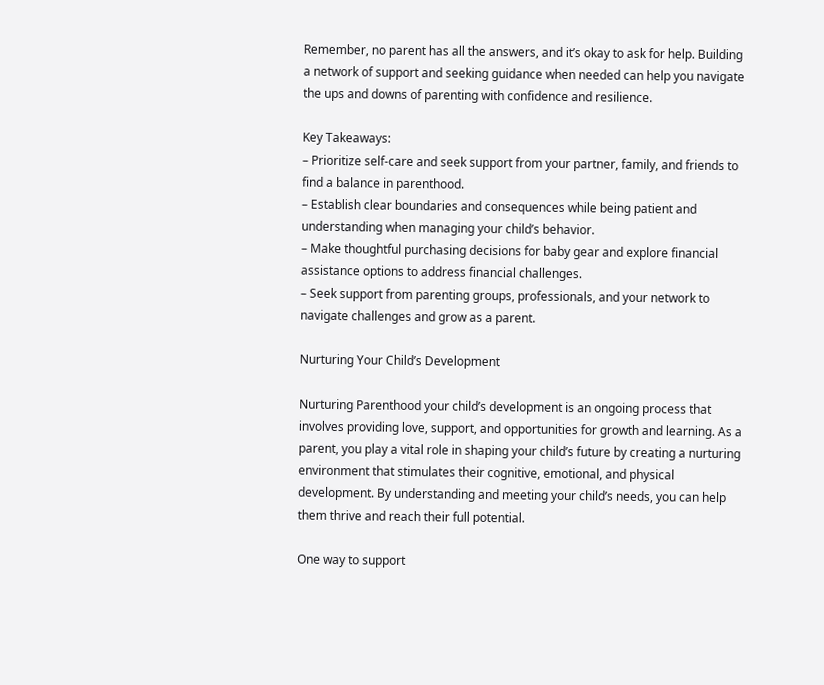Remember, no parent has all the answers, and it’s okay to ask for help. Building a network of support and seeking guidance when needed can help you navigate the ups and downs of parenting with confidence and resilience.

Key Takeaways:
– Prioritize self-care and seek support from your partner, family, and friends to find a balance in parenthood.
– Establish clear boundaries and consequences while being patient and understanding when managing your child’s behavior.
– Make thoughtful purchasing decisions for baby gear and explore financial assistance options to address financial challenges.
– Seek support from parenting groups, professionals, and your network to navigate challenges and grow as a parent.

Nurturing Your Child’s Development

Nurturing Parenthood your child’s development is an ongoing process that involves providing love, support, and opportunities for growth and learning. As a parent, you play a vital role in shaping your child’s future by creating a nurturing environment that stimulates their cognitive, emotional, and physical development. By understanding and meeting your child’s needs, you can help them thrive and reach their full potential.

One way to support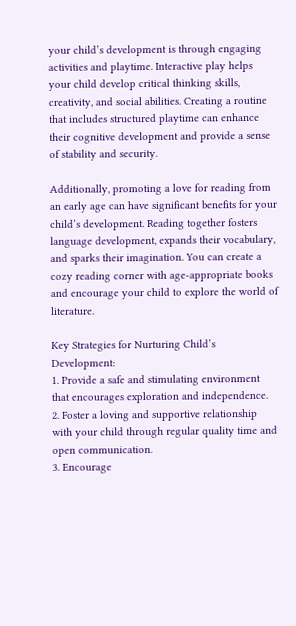your child’s development is through engaging activities and playtime. Interactive play helps your child develop critical thinking skills, creativity, and social abilities. Creating a routine that includes structured playtime can enhance their cognitive development and provide a sense of stability and security.

Additionally, promoting a love for reading from an early age can have significant benefits for your child’s development. Reading together fosters language development, expands their vocabulary, and sparks their imagination. You can create a cozy reading corner with age-appropriate books and encourage your child to explore the world of literature.

Key Strategies for Nurturing Child’s Development:
1. Provide a safe and stimulating environment that encourages exploration and independence.
2. Foster a loving and supportive relationship with your child through regular quality time and open communication.
3. Encourage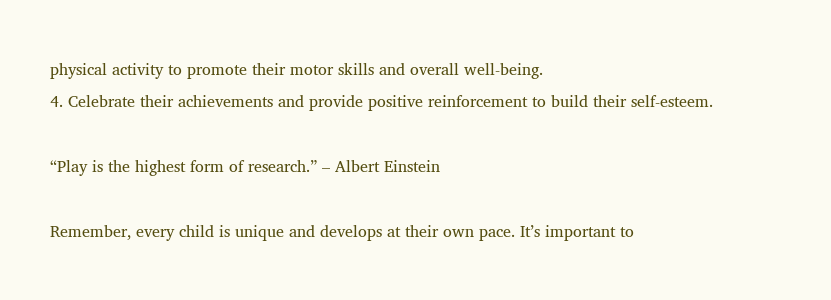physical activity to promote their motor skills and overall well-being.
4. Celebrate their achievements and provide positive reinforcement to build their self-esteem.

“Play is the highest form of research.” – Albert Einstein

Remember, every child is unique and develops at their own pace. It’s important to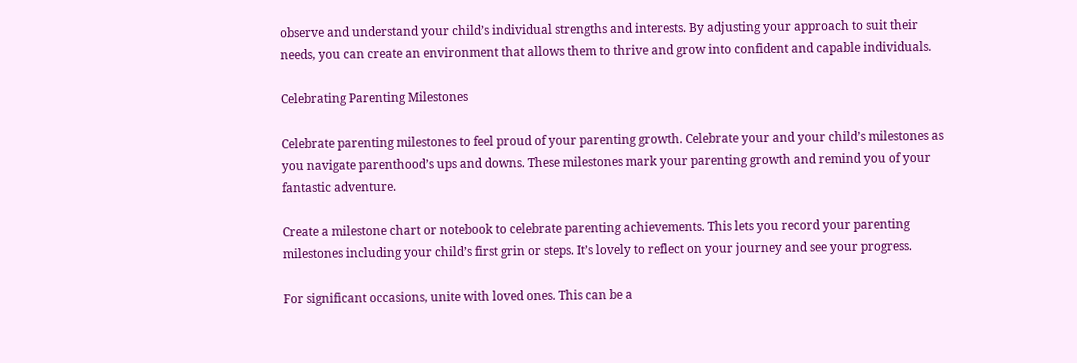observe and understand your child’s individual strengths and interests. By adjusting your approach to suit their needs, you can create an environment that allows them to thrive and grow into confident and capable individuals.

Celebrating Parenting Milestones

Celebrate parenting milestones to feel proud of your parenting growth. Celebrate your and your child’s milestones as you navigate parenthood’s ups and downs. These milestones mark your parenting growth and remind you of your fantastic adventure.

Create a milestone chart or notebook to celebrate parenting achievements. This lets you record your parenting milestones including your child’s first grin or steps. It’s lovely to reflect on your journey and see your progress.

For significant occasions, unite with loved ones. This can be a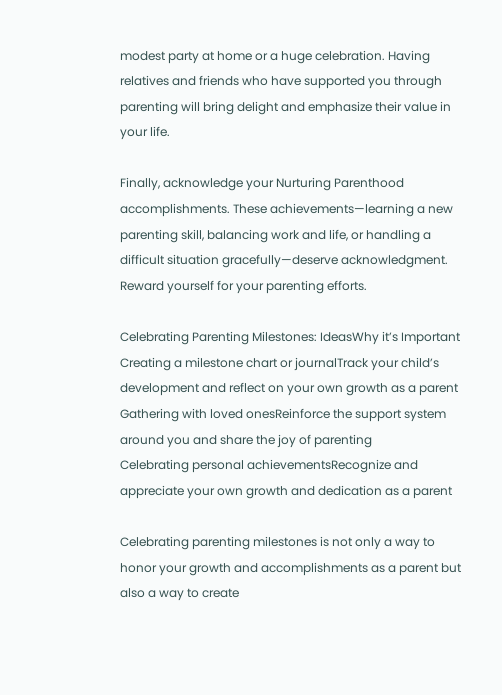modest party at home or a huge celebration. Having relatives and friends who have supported you through parenting will bring delight and emphasize their value in your life.

Finally, acknowledge your Nurturing Parenthood accomplishments. These achievements—learning a new parenting skill, balancing work and life, or handling a difficult situation gracefully—deserve acknowledgment. Reward yourself for your parenting efforts.

Celebrating Parenting Milestones: IdeasWhy it’s Important
Creating a milestone chart or journalTrack your child’s development and reflect on your own growth as a parent
Gathering with loved onesReinforce the support system around you and share the joy of parenting
Celebrating personal achievementsRecognize and appreciate your own growth and dedication as a parent

Celebrating parenting milestones is not only a way to honor your growth and accomplishments as a parent but also a way to create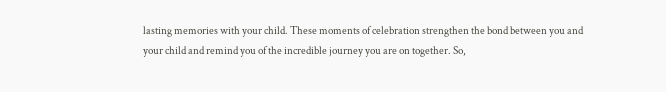lasting memories with your child. These moments of celebration strengthen the bond between you and your child and remind you of the incredible journey you are on together. So,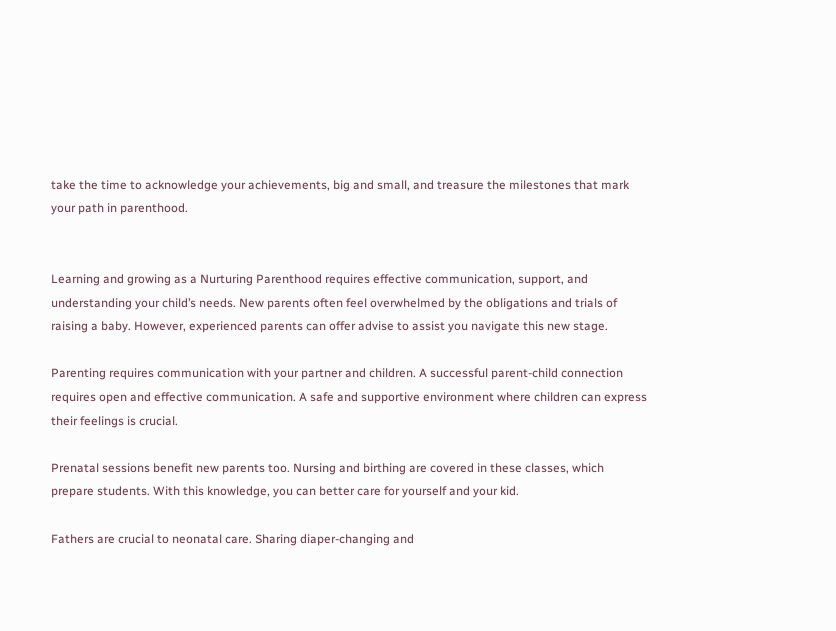take the time to acknowledge your achievements, big and small, and treasure the milestones that mark your path in parenthood.


Learning and growing as a Nurturing Parenthood requires effective communication, support, and understanding your child’s needs. New parents often feel overwhelmed by the obligations and trials of raising a baby. However, experienced parents can offer advise to assist you navigate this new stage.

Parenting requires communication with your partner and children. A successful parent-child connection requires open and effective communication. A safe and supportive environment where children can express their feelings is crucial.

Prenatal sessions benefit new parents too. Nursing and birthing are covered in these classes, which prepare students. With this knowledge, you can better care for yourself and your kid.

Fathers are crucial to neonatal care. Sharing diaper-changing and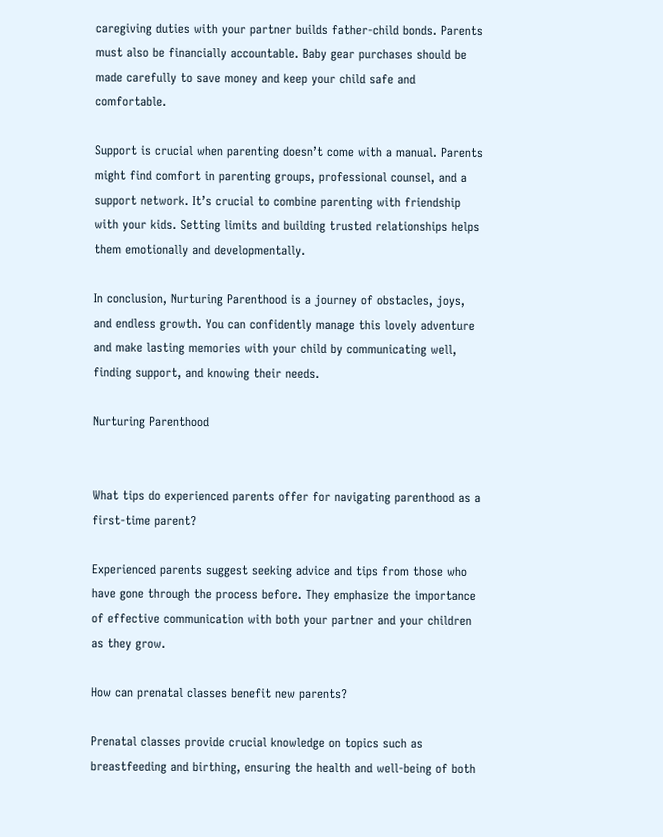caregiving duties with your partner builds father-child bonds. Parents must also be financially accountable. Baby gear purchases should be made carefully to save money and keep your child safe and comfortable.

Support is crucial when parenting doesn’t come with a manual. Parents might find comfort in parenting groups, professional counsel, and a support network. It’s crucial to combine parenting with friendship with your kids. Setting limits and building trusted relationships helps them emotionally and developmentally.

In conclusion, Nurturing Parenthood is a journey of obstacles, joys, and endless growth. You can confidently manage this lovely adventure and make lasting memories with your child by communicating well, finding support, and knowing their needs.

Nurturing Parenthood


What tips do experienced parents offer for navigating parenthood as a first-time parent?

Experienced parents suggest seeking advice and tips from those who have gone through the process before. They emphasize the importance of effective communication with both your partner and your children as they grow.

How can prenatal classes benefit new parents?

Prenatal classes provide crucial knowledge on topics such as breastfeeding and birthing, ensuring the health and well-being of both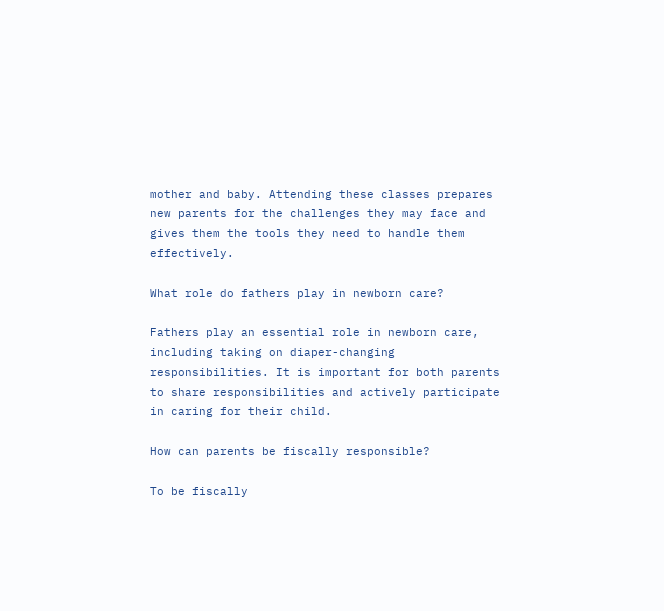mother and baby. Attending these classes prepares new parents for the challenges they may face and gives them the tools they need to handle them effectively.

What role do fathers play in newborn care?

Fathers play an essential role in newborn care, including taking on diaper-changing responsibilities. It is important for both parents to share responsibilities and actively participate in caring for their child.

How can parents be fiscally responsible?

To be fiscally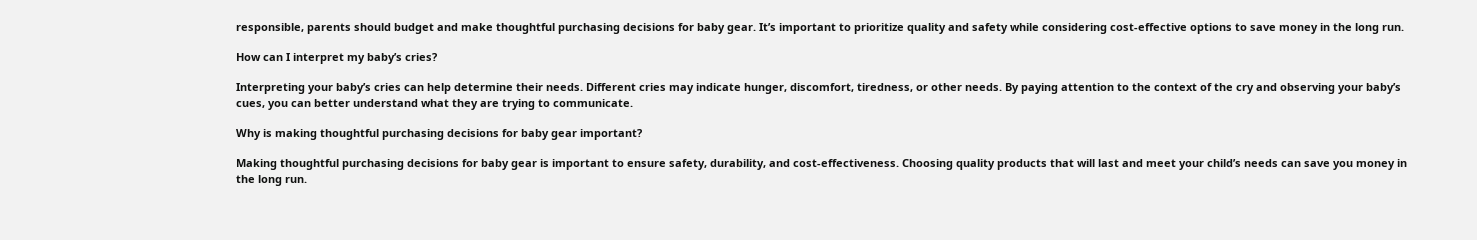responsible, parents should budget and make thoughtful purchasing decisions for baby gear. It’s important to prioritize quality and safety while considering cost-effective options to save money in the long run.

How can I interpret my baby’s cries?

Interpreting your baby’s cries can help determine their needs. Different cries may indicate hunger, discomfort, tiredness, or other needs. By paying attention to the context of the cry and observing your baby’s cues, you can better understand what they are trying to communicate.

Why is making thoughtful purchasing decisions for baby gear important?

Making thoughtful purchasing decisions for baby gear is important to ensure safety, durability, and cost-effectiveness. Choosing quality products that will last and meet your child’s needs can save you money in the long run.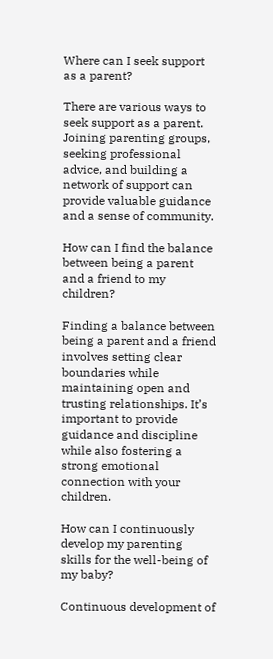Where can I seek support as a parent?

There are various ways to seek support as a parent. Joining parenting groups, seeking professional advice, and building a network of support can provide valuable guidance and a sense of community.

How can I find the balance between being a parent and a friend to my children?

Finding a balance between being a parent and a friend involves setting clear boundaries while maintaining open and trusting relationships. It’s important to provide guidance and discipline while also fostering a strong emotional connection with your children.

How can I continuously develop my parenting skills for the well-being of my baby?

Continuous development of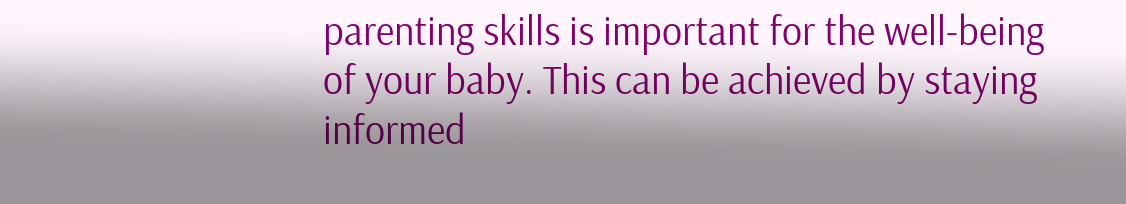parenting skills is important for the well-being of your baby. This can be achieved by staying informed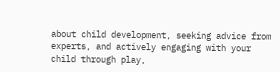about child development, seeking advice from experts, and actively engaging with your child through play,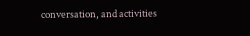conversation, and activities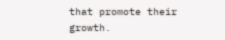that promote their growth.